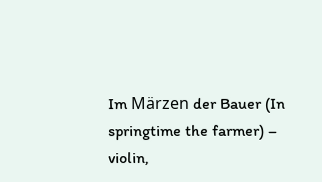Im Märzen der Bauer (In springtime the farmer) – violin,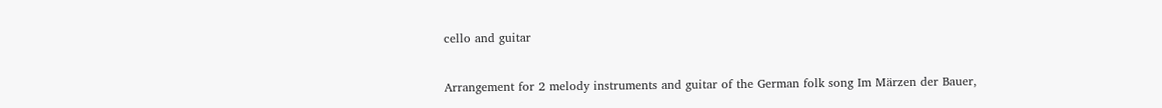cello and guitar


Arrangement for 2 melody instruments and guitar of the German folk song Im Märzen der Bauer,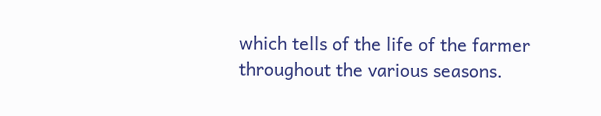which tells of the life of the farmer throughout the various seasons.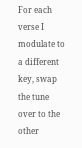For each verse I modulate to a different key, swap the tune over to the other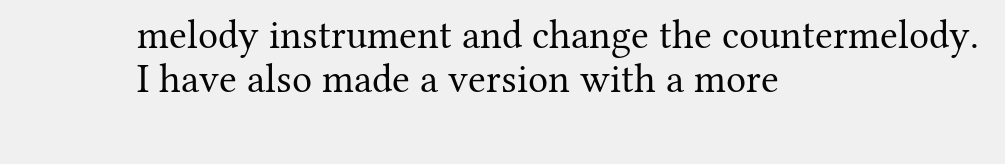melody instrument and change the countermelody.
I have also made a version with a more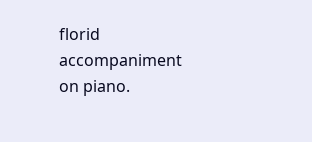florid accompaniment on piano.